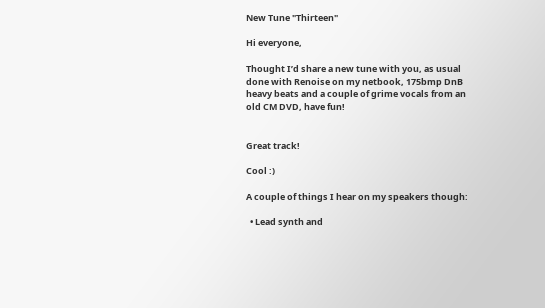New Tune "Thirteen"

Hi everyone,

Thought I’d share a new tune with you, as usual done with Renoise on my netbook, 175bmp DnB heavy beats and a couple of grime vocals from an old CM DVD, have fun!


Great track!

Cool :)

A couple of things I hear on my speakers though:

  • Lead synth and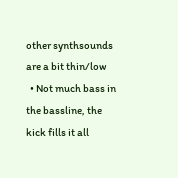other synthsounds are a bit thin/low
  • Not much bass in the bassline, the kick fills it all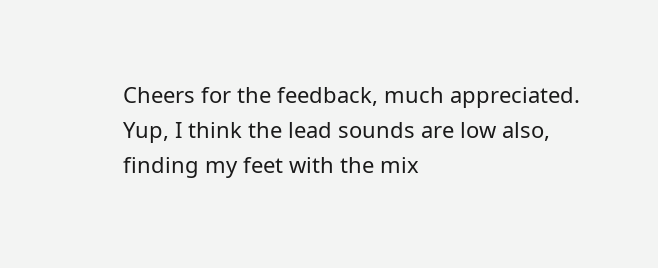Cheers for the feedback, much appreciated. Yup, I think the lead sounds are low also, finding my feet with the mix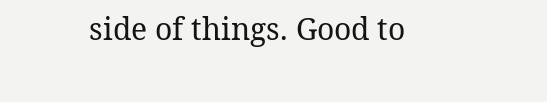side of things. Good to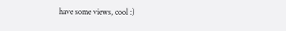have some views, cool :)